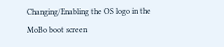Changing/Enabling the OS logo in the MoBo boot screen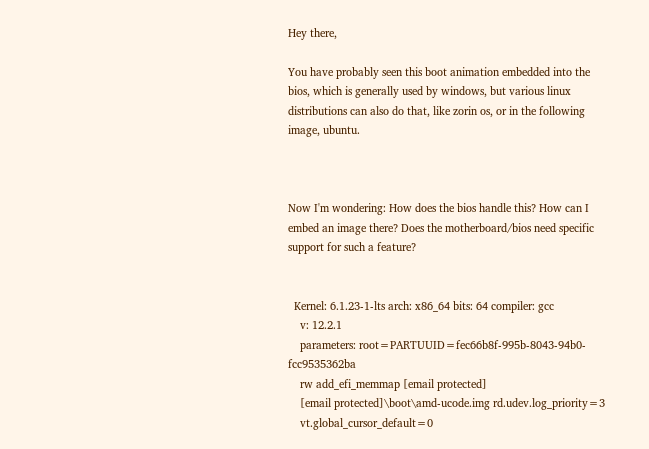Hey there,

You have probably seen this boot animation embedded into the bios, which is generally used by windows, but various linux distributions can also do that, like zorin os, or in the following image, ubuntu.



Now I'm wondering: How does the bios handle this? How can I embed an image there? Does the motherboard/bios need specific support for such a feature?


  Kernel: 6.1.23-1-lts arch: x86_64 bits: 64 compiler: gcc
    v: 12.2.1
    parameters: root=PARTUUID=fec66b8f-995b-8043-94b0-fcc9535362ba
    rw add_efi_memmap [email protected]
    [email protected]\boot\amd-ucode.img rd.udev.log_priority=3
    vt.global_cursor_default=0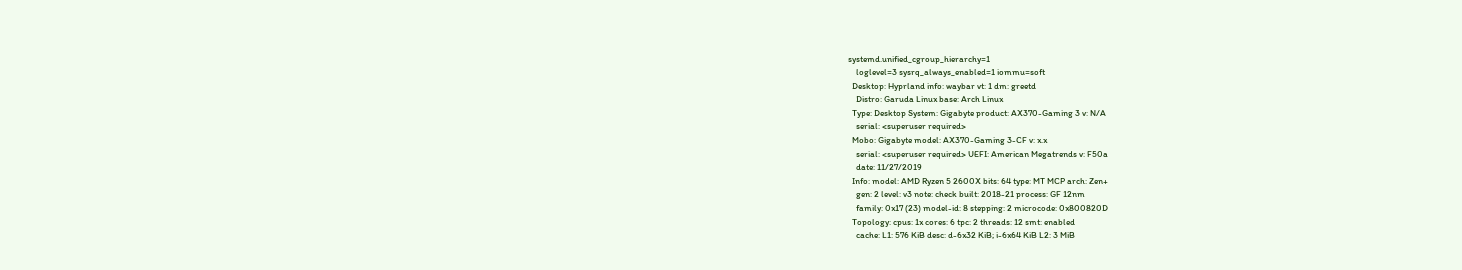systemd.unified_cgroup_hierarchy=1
    loglevel=3 sysrq_always_enabled=1 iommu=soft
  Desktop: Hyprland info: waybar vt: 1 dm: greetd
    Distro: Garuda Linux base: Arch Linux
  Type: Desktop System: Gigabyte product: AX370-Gaming 3 v: N/A
    serial: <superuser required>
  Mobo: Gigabyte model: AX370-Gaming 3-CF v: x.x
    serial: <superuser required> UEFI: American Megatrends v: F50a
    date: 11/27/2019
  Info: model: AMD Ryzen 5 2600X bits: 64 type: MT MCP arch: Zen+
    gen: 2 level: v3 note: check built: 2018-21 process: GF 12nm
    family: 0x17 (23) model-id: 8 stepping: 2 microcode: 0x800820D
  Topology: cpus: 1x cores: 6 tpc: 2 threads: 12 smt: enabled
    cache: L1: 576 KiB desc: d-6x32 KiB; i-6x64 KiB L2: 3 MiB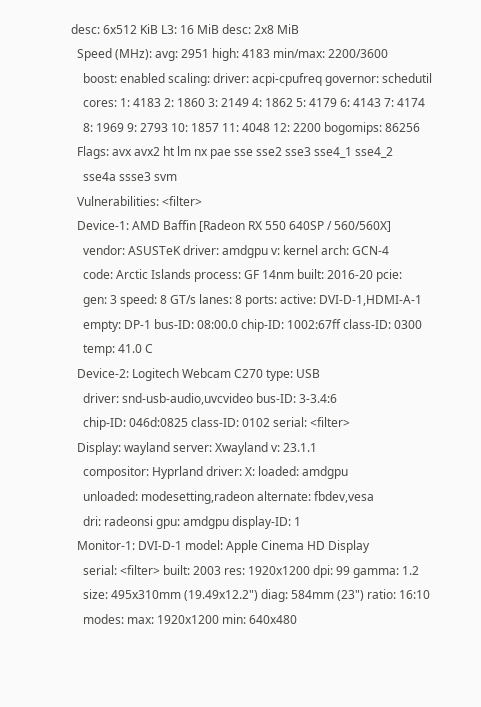desc: 6x512 KiB L3: 16 MiB desc: 2x8 MiB
  Speed (MHz): avg: 2951 high: 4183 min/max: 2200/3600
    boost: enabled scaling: driver: acpi-cpufreq governor: schedutil
    cores: 1: 4183 2: 1860 3: 2149 4: 1862 5: 4179 6: 4143 7: 4174
    8: 1969 9: 2793 10: 1857 11: 4048 12: 2200 bogomips: 86256
  Flags: avx avx2 ht lm nx pae sse sse2 sse3 sse4_1 sse4_2
    sse4a ssse3 svm
  Vulnerabilities: <filter>
  Device-1: AMD Baffin [Radeon RX 550 640SP / 560/560X]
    vendor: ASUSTeK driver: amdgpu v: kernel arch: GCN-4
    code: Arctic Islands process: GF 14nm built: 2016-20 pcie:
    gen: 3 speed: 8 GT/s lanes: 8 ports: active: DVI-D-1,HDMI-A-1
    empty: DP-1 bus-ID: 08:00.0 chip-ID: 1002:67ff class-ID: 0300
    temp: 41.0 C
  Device-2: Logitech Webcam C270 type: USB
    driver: snd-usb-audio,uvcvideo bus-ID: 3-3.4:6
    chip-ID: 046d:0825 class-ID: 0102 serial: <filter>
  Display: wayland server: Xwayland v: 23.1.1
    compositor: Hyprland driver: X: loaded: amdgpu
    unloaded: modesetting,radeon alternate: fbdev,vesa
    dri: radeonsi gpu: amdgpu display-ID: 1
  Monitor-1: DVI-D-1 model: Apple Cinema HD Display
    serial: <filter> built: 2003 res: 1920x1200 dpi: 99 gamma: 1.2
    size: 495x310mm (19.49x12.2") diag: 584mm (23") ratio: 16:10
    modes: max: 1920x1200 min: 640x480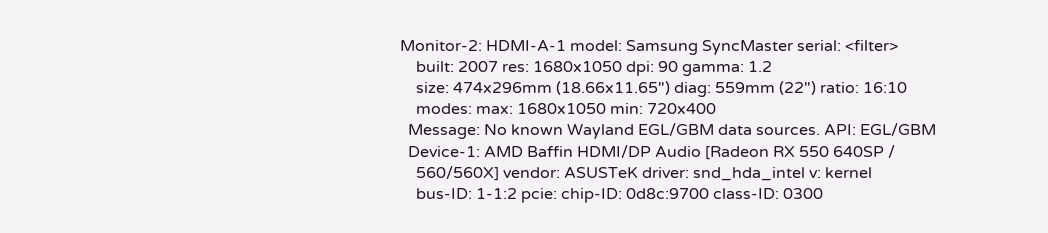Monitor-2: HDMI-A-1 model: Samsung SyncMaster serial: <filter>
    built: 2007 res: 1680x1050 dpi: 90 gamma: 1.2
    size: 474x296mm (18.66x11.65") diag: 559mm (22") ratio: 16:10
    modes: max: 1680x1050 min: 720x400
  Message: No known Wayland EGL/GBM data sources. API: EGL/GBM
  Device-1: AMD Baffin HDMI/DP Audio [Radeon RX 550 640SP /
    560/560X] vendor: ASUSTeK driver: snd_hda_intel v: kernel
    bus-ID: 1-1:2 pcie: chip-ID: 0d8c:9700 class-ID: 0300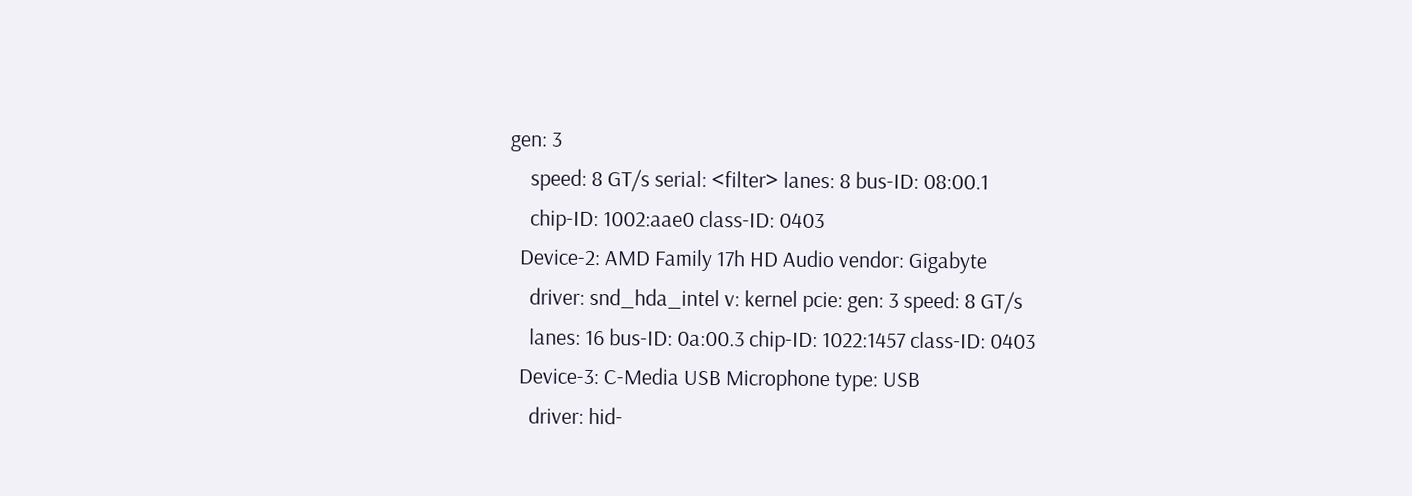gen: 3
    speed: 8 GT/s serial: <filter> lanes: 8 bus-ID: 08:00.1
    chip-ID: 1002:aae0 class-ID: 0403
  Device-2: AMD Family 17h HD Audio vendor: Gigabyte
    driver: snd_hda_intel v: kernel pcie: gen: 3 speed: 8 GT/s
    lanes: 16 bus-ID: 0a:00.3 chip-ID: 1022:1457 class-ID: 0403
  Device-3: C-Media USB Microphone type: USB
    driver: hid-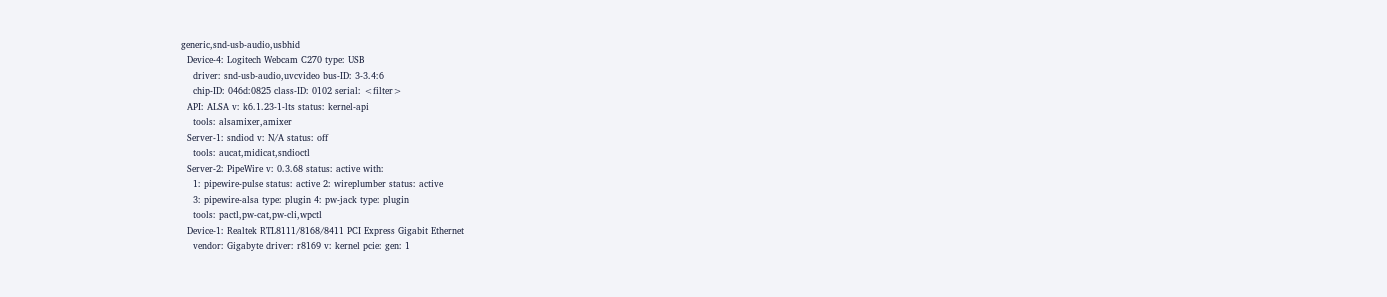generic,snd-usb-audio,usbhid
  Device-4: Logitech Webcam C270 type: USB
    driver: snd-usb-audio,uvcvideo bus-ID: 3-3.4:6
    chip-ID: 046d:0825 class-ID: 0102 serial: <filter>
  API: ALSA v: k6.1.23-1-lts status: kernel-api
    tools: alsamixer,amixer
  Server-1: sndiod v: N/A status: off
    tools: aucat,midicat,sndioctl
  Server-2: PipeWire v: 0.3.68 status: active with:
    1: pipewire-pulse status: active 2: wireplumber status: active
    3: pipewire-alsa type: plugin 4: pw-jack type: plugin
    tools: pactl,pw-cat,pw-cli,wpctl
  Device-1: Realtek RTL8111/8168/8411 PCI Express Gigabit Ethernet
    vendor: Gigabyte driver: r8169 v: kernel pcie: gen: 1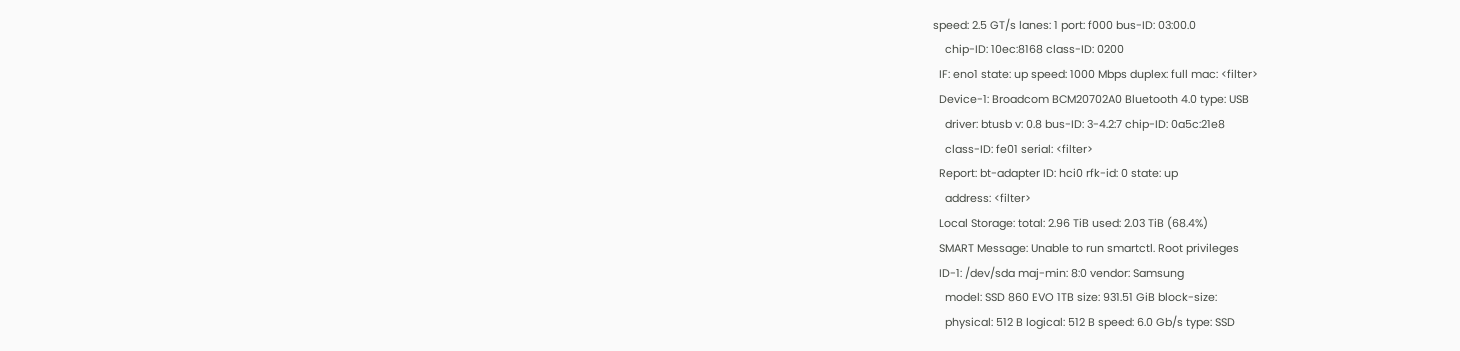speed: 2.5 GT/s lanes: 1 port: f000 bus-ID: 03:00.0
    chip-ID: 10ec:8168 class-ID: 0200
  IF: eno1 state: up speed: 1000 Mbps duplex: full mac: <filter>
  Device-1: Broadcom BCM20702A0 Bluetooth 4.0 type: USB
    driver: btusb v: 0.8 bus-ID: 3-4.2:7 chip-ID: 0a5c:21e8
    class-ID: fe01 serial: <filter>
  Report: bt-adapter ID: hci0 rfk-id: 0 state: up
    address: <filter>
  Local Storage: total: 2.96 TiB used: 2.03 TiB (68.4%)
  SMART Message: Unable to run smartctl. Root privileges
  ID-1: /dev/sda maj-min: 8:0 vendor: Samsung
    model: SSD 860 EVO 1TB size: 931.51 GiB block-size:
    physical: 512 B logical: 512 B speed: 6.0 Gb/s type: SSD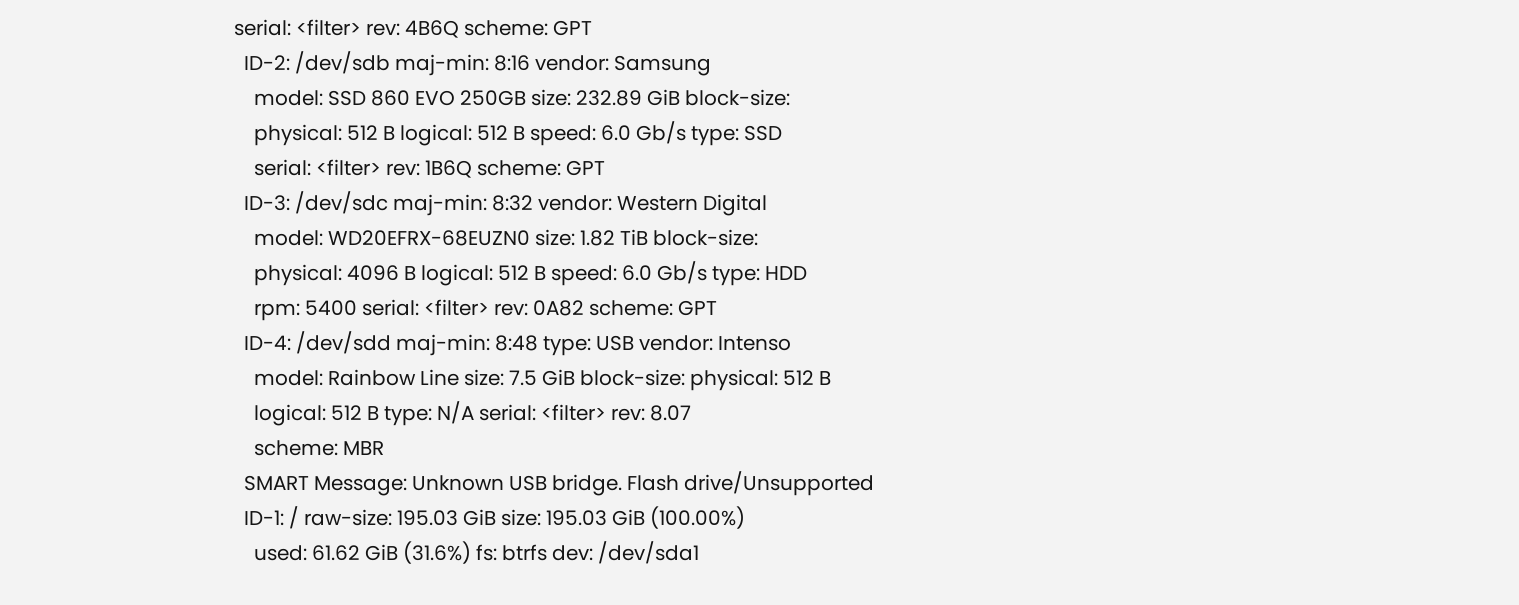serial: <filter> rev: 4B6Q scheme: GPT
  ID-2: /dev/sdb maj-min: 8:16 vendor: Samsung
    model: SSD 860 EVO 250GB size: 232.89 GiB block-size:
    physical: 512 B logical: 512 B speed: 6.0 Gb/s type: SSD
    serial: <filter> rev: 1B6Q scheme: GPT
  ID-3: /dev/sdc maj-min: 8:32 vendor: Western Digital
    model: WD20EFRX-68EUZN0 size: 1.82 TiB block-size:
    physical: 4096 B logical: 512 B speed: 6.0 Gb/s type: HDD
    rpm: 5400 serial: <filter> rev: 0A82 scheme: GPT
  ID-4: /dev/sdd maj-min: 8:48 type: USB vendor: Intenso
    model: Rainbow Line size: 7.5 GiB block-size: physical: 512 B
    logical: 512 B type: N/A serial: <filter> rev: 8.07
    scheme: MBR
  SMART Message: Unknown USB bridge. Flash drive/Unsupported
  ID-1: / raw-size: 195.03 GiB size: 195.03 GiB (100.00%)
    used: 61.62 GiB (31.6%) fs: btrfs dev: /dev/sda1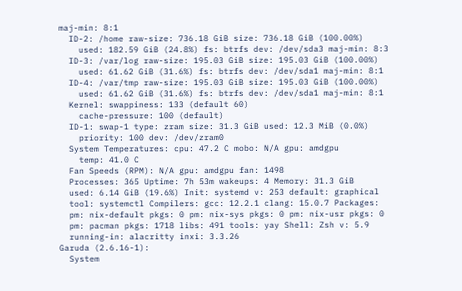maj-min: 8:1
  ID-2: /home raw-size: 736.18 GiB size: 736.18 GiB (100.00%)
    used: 182.59 GiB (24.8%) fs: btrfs dev: /dev/sda3 maj-min: 8:3
  ID-3: /var/log raw-size: 195.03 GiB size: 195.03 GiB (100.00%)
    used: 61.62 GiB (31.6%) fs: btrfs dev: /dev/sda1 maj-min: 8:1
  ID-4: /var/tmp raw-size: 195.03 GiB size: 195.03 GiB (100.00%)
    used: 61.62 GiB (31.6%) fs: btrfs dev: /dev/sda1 maj-min: 8:1
  Kernel: swappiness: 133 (default 60)
    cache-pressure: 100 (default)
  ID-1: swap-1 type: zram size: 31.3 GiB used: 12.3 MiB (0.0%)
    priority: 100 dev: /dev/zram0
  System Temperatures: cpu: 47.2 C mobo: N/A gpu: amdgpu
    temp: 41.0 C
  Fan Speeds (RPM): N/A gpu: amdgpu fan: 1498
  Processes: 365 Uptime: 7h 53m wakeups: 4 Memory: 31.3 GiB
  used: 6.14 GiB (19.6%) Init: systemd v: 253 default: graphical
  tool: systemctl Compilers: gcc: 12.2.1 clang: 15.0.7 Packages:
  pm: nix-default pkgs: 0 pm: nix-sys pkgs: 0 pm: nix-usr pkgs: 0
  pm: pacman pkgs: 1718 libs: 491 tools: yay Shell: Zsh v: 5.9
  running-in: alacritty inxi: 3.3.26
Garuda (2.6.16-1):
  System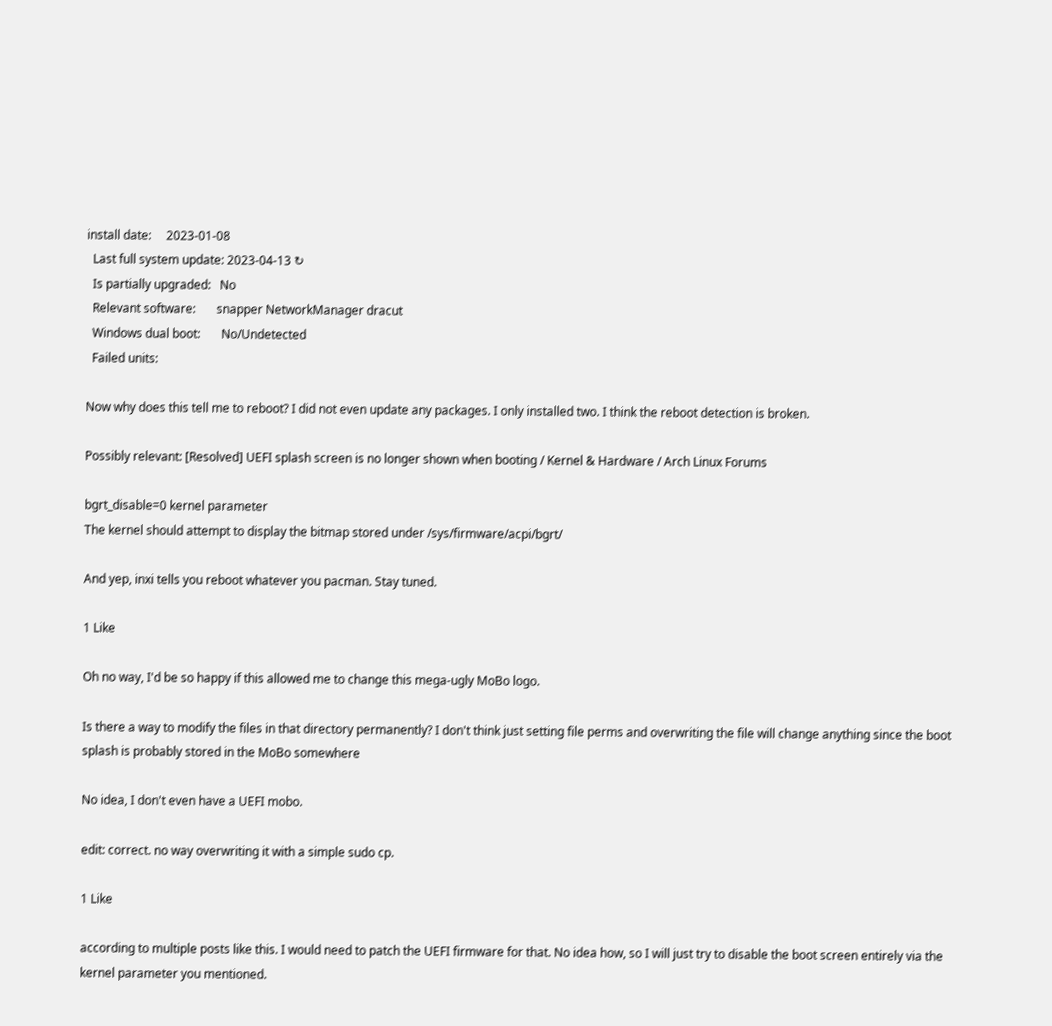install date:     2023-01-08
  Last full system update: 2023-04-13 ↻
  Is partially upgraded:   No
  Relevant software:       snapper NetworkManager dracut
  Windows dual boot:       No/Undetected
  Failed units:

Now why does this tell me to reboot? I did not even update any packages. I only installed two. I think the reboot detection is broken.

Possibly relevant: [Resolved] UEFI splash screen is no longer shown when booting / Kernel & Hardware / Arch Linux Forums

bgrt_disable=0 kernel parameter
The kernel should attempt to display the bitmap stored under /sys/firmware/acpi/bgrt/

And yep, inxi tells you reboot whatever you pacman. Stay tuned.

1 Like

Oh no way, I'd be so happy if this allowed me to change this mega-ugly MoBo logo.

Is there a way to modify the files in that directory permanently? I don't think just setting file perms and overwriting the file will change anything since the boot splash is probably stored in the MoBo somewhere

No idea, I don't even have a UEFI mobo.

edit: correct. no way overwriting it with a simple sudo cp.

1 Like

according to multiple posts like this. I would need to patch the UEFI firmware for that. No idea how, so I will just try to disable the boot screen entirely via the kernel parameter you mentioned.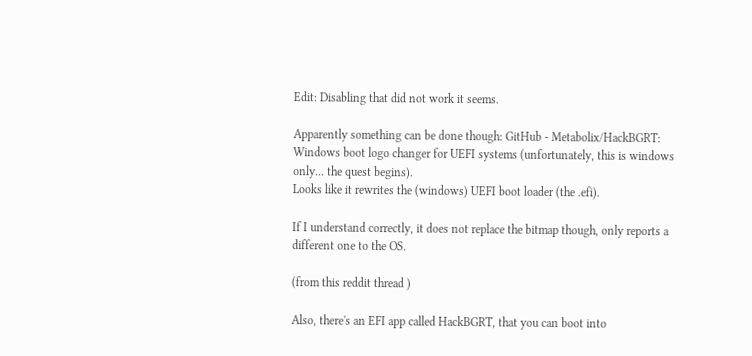Edit: Disabling that did not work it seems.

Apparently something can be done though: GitHub - Metabolix/HackBGRT: Windows boot logo changer for UEFI systems (unfortunately, this is windows only... the quest begins).
Looks like it rewrites the (windows) UEFI boot loader (the .efi).

If I understand correctly, it does not replace the bitmap though, only reports a different one to the OS.

(from this reddit thread )

Also, there's an EFI app called HackBGRT, that you can boot into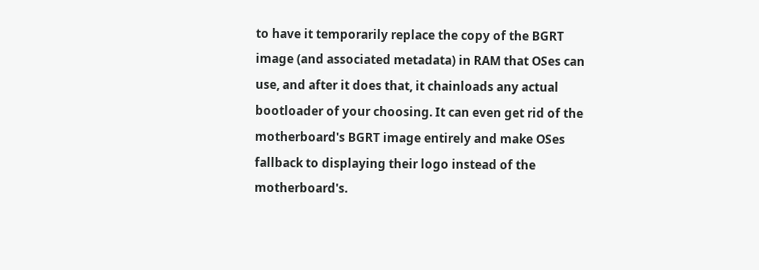to have it temporarily replace the copy of the BGRT image (and associated metadata) in RAM that OSes can use, and after it does that, it chainloads any actual bootloader of your choosing. It can even get rid of the motherboard's BGRT image entirely and make OSes fallback to displaying their logo instead of the motherboard's.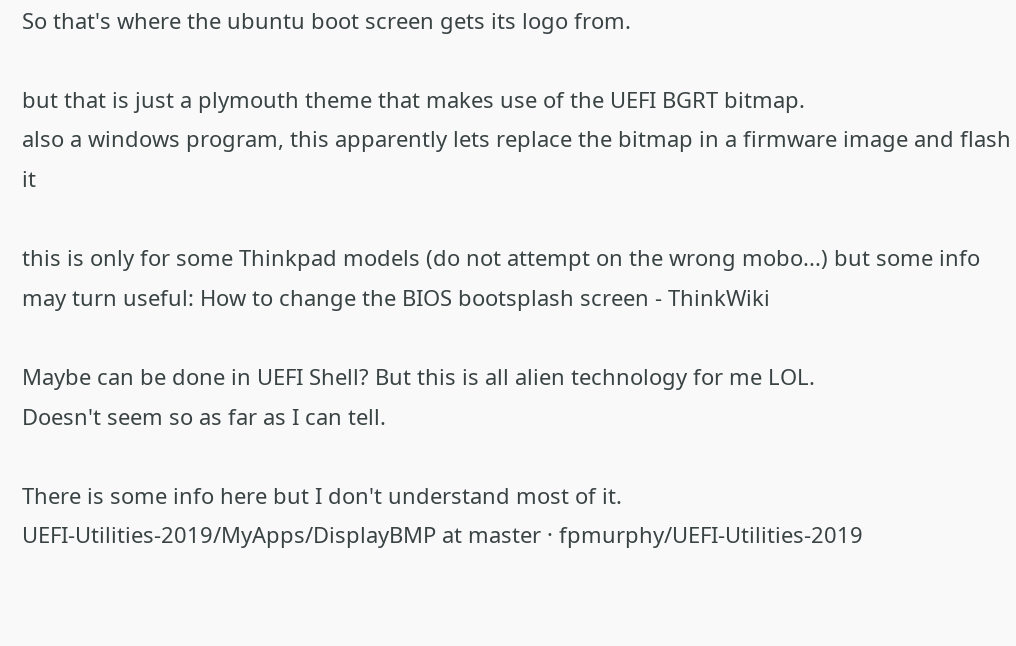So that's where the ubuntu boot screen gets its logo from.

but that is just a plymouth theme that makes use of the UEFI BGRT bitmap.
also a windows program, this apparently lets replace the bitmap in a firmware image and flash it

this is only for some Thinkpad models (do not attempt on the wrong mobo...) but some info may turn useful: How to change the BIOS bootsplash screen - ThinkWiki

Maybe can be done in UEFI Shell? But this is all alien technology for me LOL.
Doesn't seem so as far as I can tell.

There is some info here but I don't understand most of it.
UEFI-Utilities-2019/MyApps/DisplayBMP at master · fpmurphy/UEFI-Utilities-2019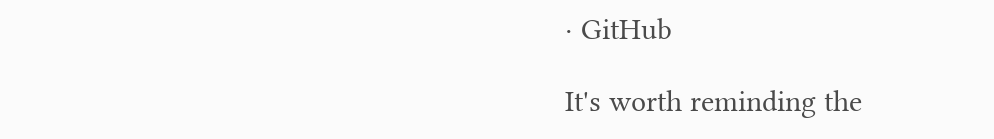· GitHub

It's worth reminding the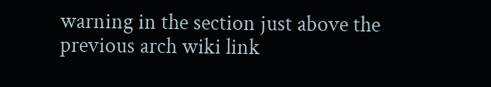warning in the section just above the previous arch wiki link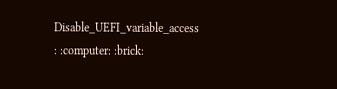Disable_UEFI_variable_access : :computer: :brick: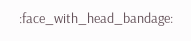:face_with_head_bandage: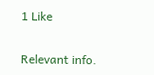1 Like

Relevant info.